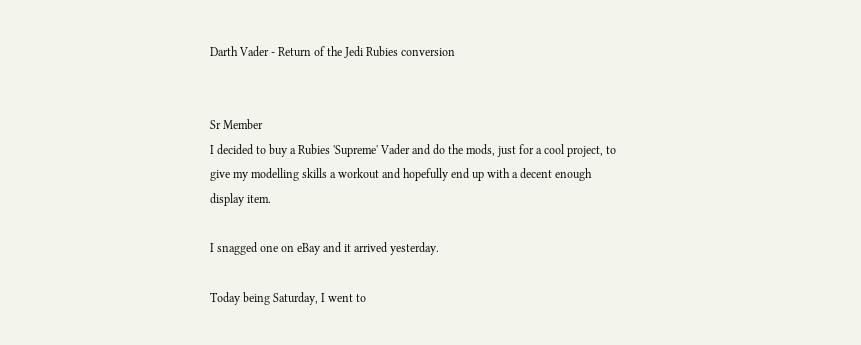Darth Vader - Return of the Jedi Rubies conversion


Sr Member
I decided to buy a Rubies 'Supreme' Vader and do the mods, just for a cool project, to give my modelling skills a workout and hopefully end up with a decent enough display item.

I snagged one on eBay and it arrived yesterday.

Today being Saturday, I went to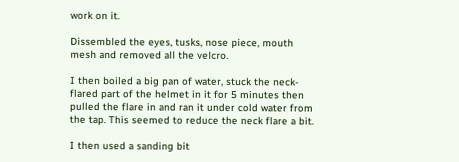work on it.

Dissembled the eyes, tusks, nose piece, mouth mesh and removed all the velcro.

I then boiled a big pan of water, stuck the neck-flared part of the helmet in it for 5 minutes then pulled the flare in and ran it under cold water from the tap. This seemed to reduce the neck flare a bit.

I then used a sanding bit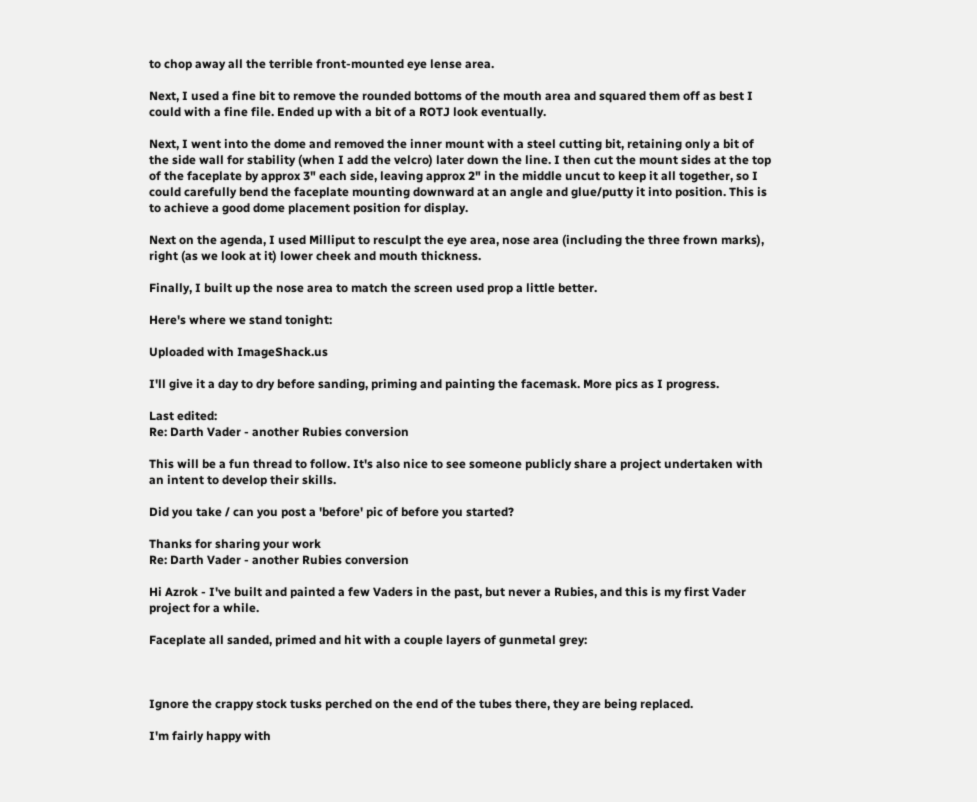to chop away all the terrible front-mounted eye lense area.

Next, I used a fine bit to remove the rounded bottoms of the mouth area and squared them off as best I could with a fine file. Ended up with a bit of a ROTJ look eventually.

Next, I went into the dome and removed the inner mount with a steel cutting bit, retaining only a bit of the side wall for stability (when I add the velcro) later down the line. I then cut the mount sides at the top of the faceplate by approx 3" each side, leaving approx 2" in the middle uncut to keep it all together, so I could carefully bend the faceplate mounting downward at an angle and glue/putty it into position. This is to achieve a good dome placement position for display.

Next on the agenda, I used Milliput to resculpt the eye area, nose area (including the three frown marks), right (as we look at it) lower cheek and mouth thickness.

Finally, I built up the nose area to match the screen used prop a little better.

Here's where we stand tonight:

Uploaded with ImageShack.us

I'll give it a day to dry before sanding, priming and painting the facemask. More pics as I progress.

Last edited:
Re: Darth Vader - another Rubies conversion

This will be a fun thread to follow. It's also nice to see someone publicly share a project undertaken with an intent to develop their skills.

Did you take / can you post a 'before' pic of before you started?

Thanks for sharing your work
Re: Darth Vader - another Rubies conversion

Hi Azrok - I've built and painted a few Vaders in the past, but never a Rubies, and this is my first Vader project for a while.

Faceplate all sanded, primed and hit with a couple layers of gunmetal grey:



Ignore the crappy stock tusks perched on the end of the tubes there, they are being replaced.

I'm fairly happy with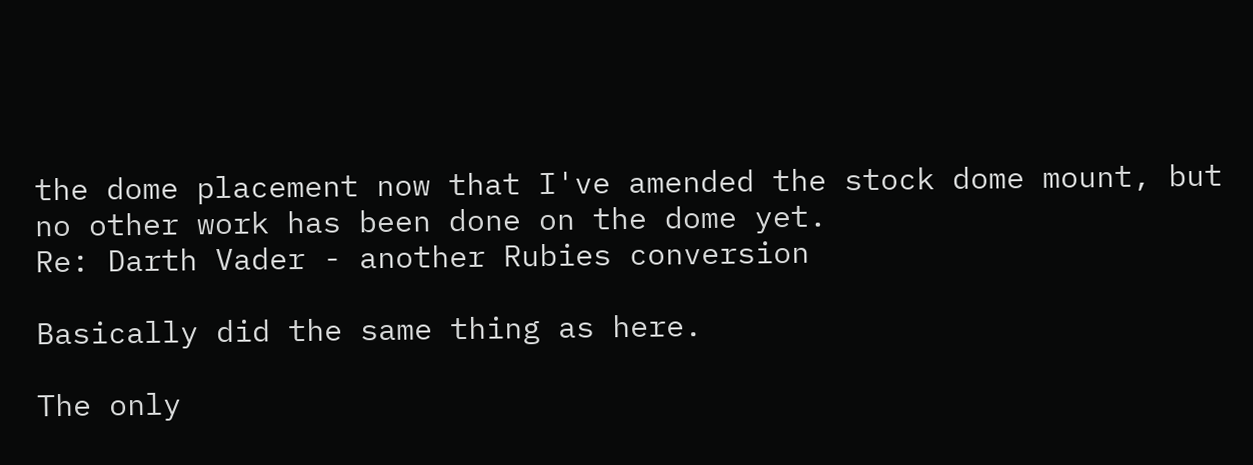the dome placement now that I've amended the stock dome mount, but no other work has been done on the dome yet.
Re: Darth Vader - another Rubies conversion

Basically did the same thing as here.

The only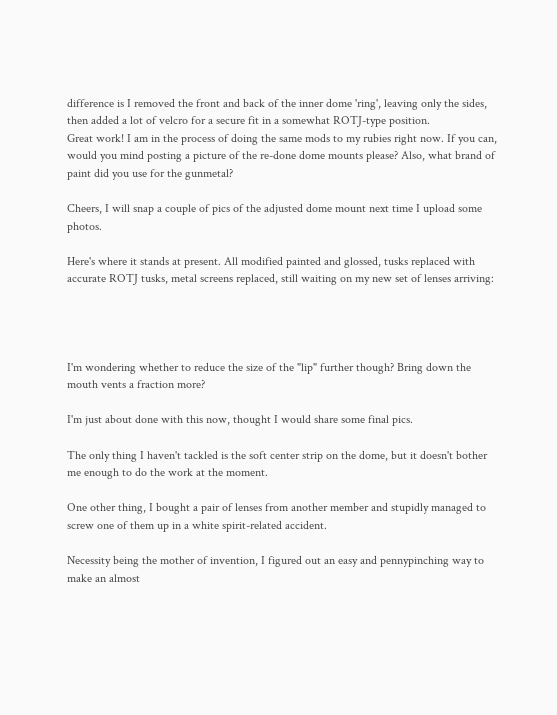difference is I removed the front and back of the inner dome 'ring', leaving only the sides, then added a lot of velcro for a secure fit in a somewhat ROTJ-type position.
Great work! I am in the process of doing the same mods to my rubies right now. If you can, would you mind posting a picture of the re-done dome mounts please? Also, what brand of paint did you use for the gunmetal?

Cheers, I will snap a couple of pics of the adjusted dome mount next time I upload some photos.

Here's where it stands at present. All modified painted and glossed, tusks replaced with accurate ROTJ tusks, metal screens replaced, still waiting on my new set of lenses arriving:




I'm wondering whether to reduce the size of the "lip" further though? Bring down the mouth vents a fraction more?

I'm just about done with this now, thought I would share some final pics.

The only thing I haven't tackled is the soft center strip on the dome, but it doesn't bother me enough to do the work at the moment.

One other thing, I bought a pair of lenses from another member and stupidly managed to screw one of them up in a white spirit-related accident.

Necessity being the mother of invention, I figured out an easy and pennypinching way to make an almost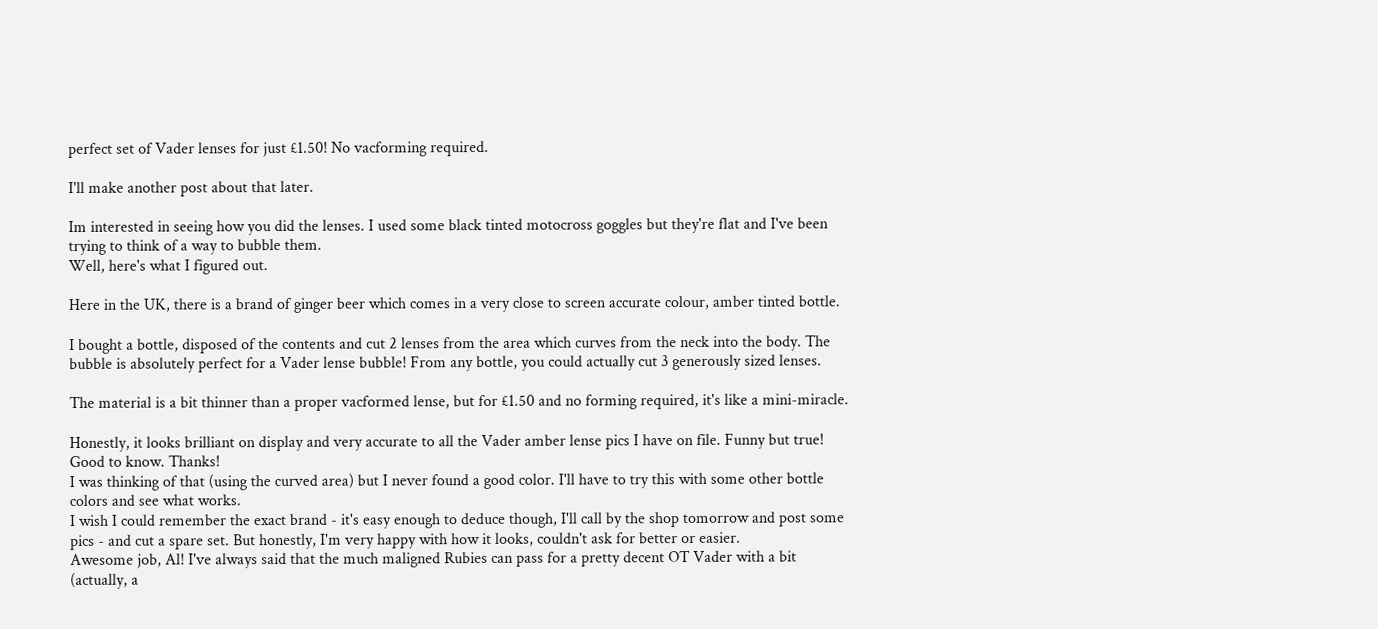perfect set of Vader lenses for just £1.50! No vacforming required.

I'll make another post about that later.

Im interested in seeing how you did the lenses. I used some black tinted motocross goggles but they're flat and I've been trying to think of a way to bubble them.
Well, here's what I figured out.

Here in the UK, there is a brand of ginger beer which comes in a very close to screen accurate colour, amber tinted bottle.

I bought a bottle, disposed of the contents and cut 2 lenses from the area which curves from the neck into the body. The bubble is absolutely perfect for a Vader lense bubble! From any bottle, you could actually cut 3 generously sized lenses.

The material is a bit thinner than a proper vacformed lense, but for £1.50 and no forming required, it's like a mini-miracle.

Honestly, it looks brilliant on display and very accurate to all the Vader amber lense pics I have on file. Funny but true!
Good to know. Thanks!
I was thinking of that (using the curved area) but I never found a good color. I'll have to try this with some other bottle colors and see what works.
I wish I could remember the exact brand - it's easy enough to deduce though, I'll call by the shop tomorrow and post some pics - and cut a spare set. But honestly, I'm very happy with how it looks, couldn't ask for better or easier.
Awesome job, Al! I've always said that the much maligned Rubies can pass for a pretty decent OT Vader with a bit (actually, a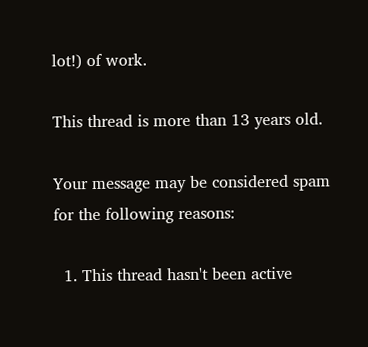lot!) of work.

This thread is more than 13 years old.

Your message may be considered spam for the following reasons:

  1. This thread hasn't been active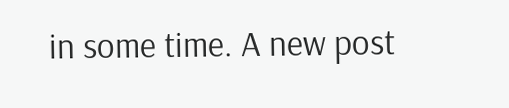in some time. A new post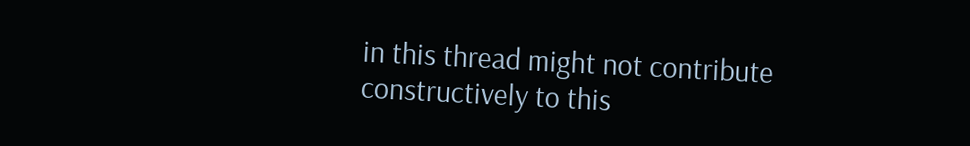in this thread might not contribute constructively to this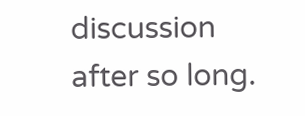discussion after so long.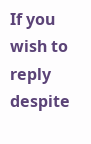If you wish to reply despite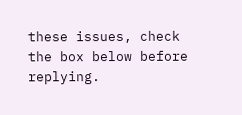these issues, check the box below before replying.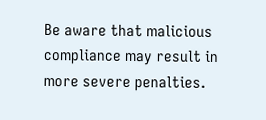Be aware that malicious compliance may result in more severe penalties.